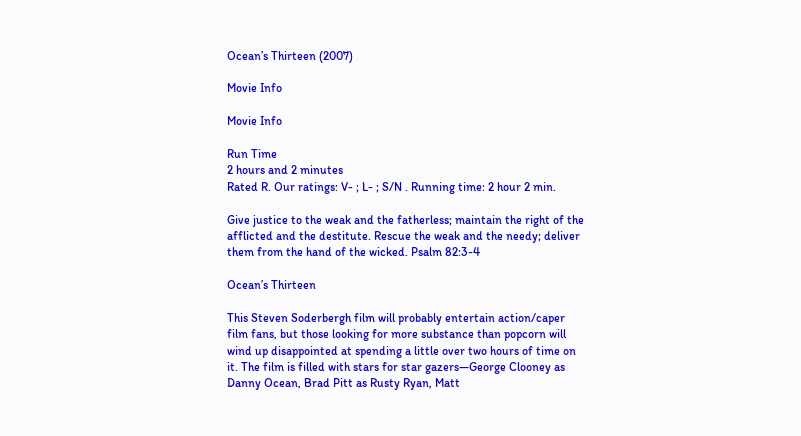Ocean’s Thirteen (2007)

Movie Info

Movie Info

Run Time
2 hours and 2 minutes
Rated R. Our ratings: V- ; L- ; S/N . Running time: 2 hour 2 min.

Give justice to the weak and the fatherless; maintain the right of the afflicted and the destitute. Rescue the weak and the needy; deliver them from the hand of the wicked. Psalm 82:3-4

Ocean’s Thirteen

This Steven Soderbergh film will probably entertain action/caper film fans, but those looking for more substance than popcorn will wind up disappointed at spending a little over two hours of time on it. The film is filled with stars for star gazers—George Clooney as Danny Ocean, Brad Pitt as Rusty Ryan, Matt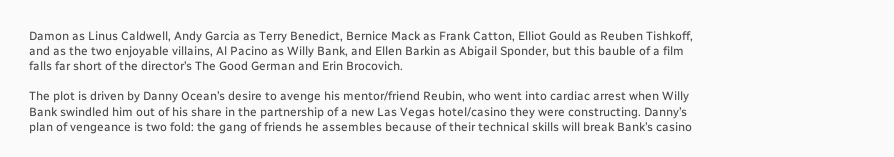Damon as Linus Caldwell, Andy Garcia as Terry Benedict, Bernice Mack as Frank Catton, Elliot Gould as Reuben Tishkoff, and as the two enjoyable villains, Al Pacino as Willy Bank, and Ellen Barkin as Abigail Sponder, but this bauble of a film falls far short of the director’s The Good German and Erin Brocovich.

The plot is driven by Danny Ocean’s desire to avenge his mentor/friend Reubin, who went into cardiac arrest when Willy Bank swindled him out of his share in the partnership of a new Las Vegas hotel/casino they were constructing. Danny’s plan of vengeance is two fold: the gang of friends he assembles because of their technical skills will break Bank’s casino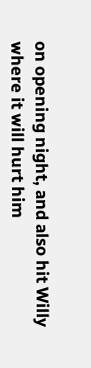on opening night, and also hit Willy where it will hurt him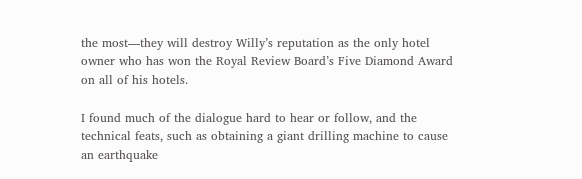the most—they will destroy Willy’s reputation as the only hotel owner who has won the Royal Review Board’s Five Diamond Award on all of his hotels.

I found much of the dialogue hard to hear or follow, and the technical feats, such as obtaining a giant drilling machine to cause an earthquake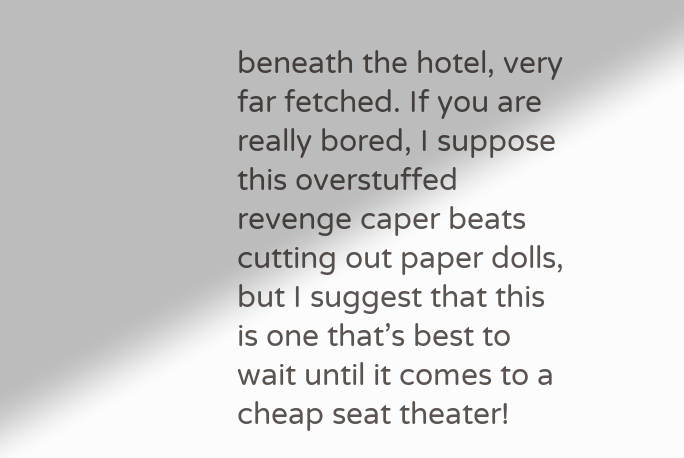beneath the hotel, very far fetched. If you are really bored, I suppose this overstuffed revenge caper beats cutting out paper dolls, but I suggest that this is one that’s best to wait until it comes to a cheap seat theater!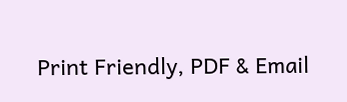Print Friendly, PDF & Email